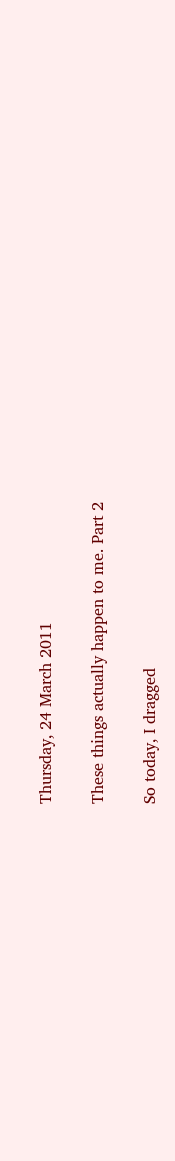Thursday, 24 March 2011

These things actually happen to me. Part 2

So today, I dragged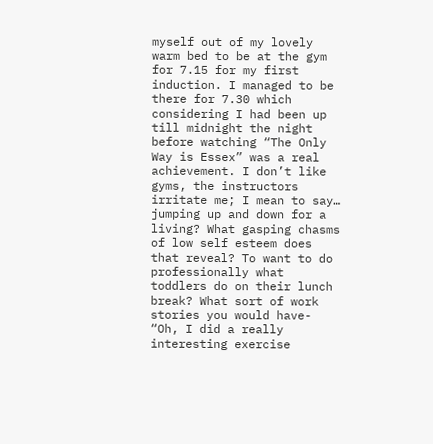myself out of my lovely warm bed to be at the gym for 7.15 for my first induction. I managed to be there for 7.30 which considering I had been up till midnight the night before watching “The Only Way is Essex” was a real achievement. I don’t like gyms, the instructors irritate me; I mean to say… jumping up and down for a living? What gasping chasms of low self esteem does that reveal? To want to do professionally what toddlers do on their lunch break? What sort of work stories you would have- “Oh, I did a really interesting exercise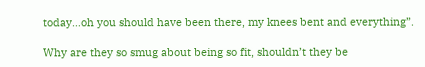today…oh you should have been there, my knees bent and everything”.

Why are they so smug about being so fit, shouldn’t they be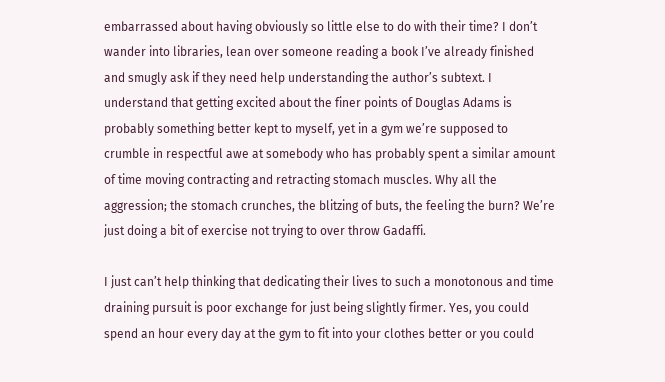embarrassed about having obviously so little else to do with their time? I don’t wander into libraries, lean over someone reading a book I’ve already finished and smugly ask if they need help understanding the author’s subtext. I understand that getting excited about the finer points of Douglas Adams is probably something better kept to myself, yet in a gym we’re supposed to crumble in respectful awe at somebody who has probably spent a similar amount of time moving contracting and retracting stomach muscles. Why all the aggression; the stomach crunches, the blitzing of buts, the feeling the burn? We’re just doing a bit of exercise not trying to over throw Gadaffi.

I just can’t help thinking that dedicating their lives to such a monotonous and time draining pursuit is poor exchange for just being slightly firmer. Yes, you could spend an hour every day at the gym to fit into your clothes better or you could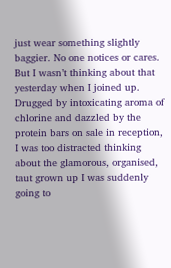just wear something slightly baggier. No one notices or cares. But I wasn’t thinking about that yesterday when I joined up. Drugged by intoxicating aroma of chlorine and dazzled by the protein bars on sale in reception, I was too distracted thinking about the glamorous, organised, taut grown up I was suddenly going to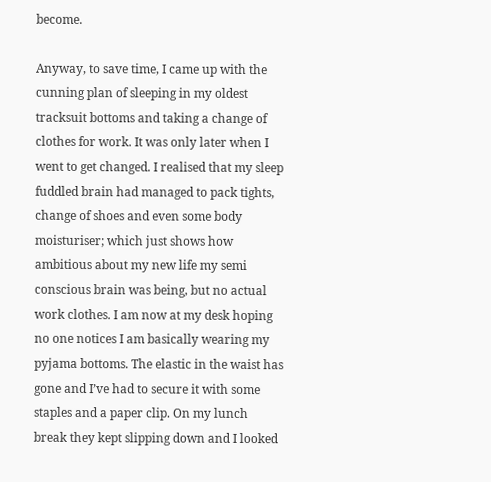become.

Anyway, to save time, I came up with the cunning plan of sleeping in my oldest tracksuit bottoms and taking a change of clothes for work. It was only later when I went to get changed. I realised that my sleep fuddled brain had managed to pack tights, change of shoes and even some body moisturiser; which just shows how ambitious about my new life my semi conscious brain was being, but no actual work clothes. I am now at my desk hoping no one notices I am basically wearing my pyjama bottoms. The elastic in the waist has gone and I’ve had to secure it with some staples and a paper clip. On my lunch break they kept slipping down and I looked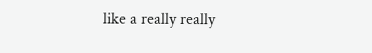like a really really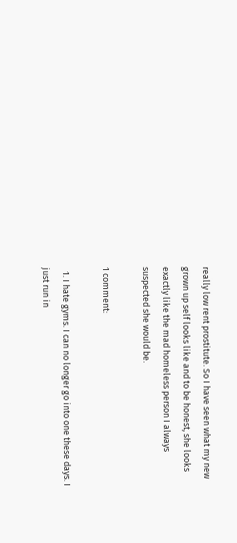really low rent prostitute. So I have seen what my new grown up self looks like and to be honest, she looks exactly like the mad homeless person I always suspected she would be.

1 comment:

  1. I hate gyms. I can no longer go into one these days. I just run in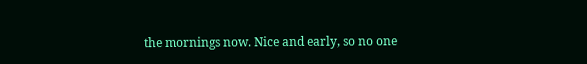the mornings now. Nice and early, so no one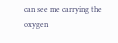can see me carrying the oxygen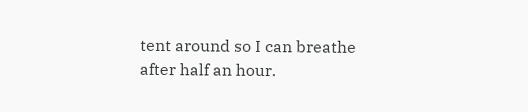tent around so I can breathe after half an hour.